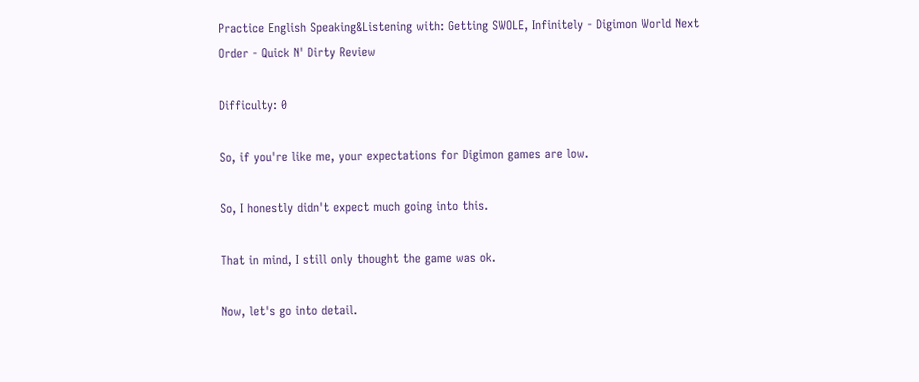Practice English Speaking&Listening with: Getting SWOLE, Infinitely - Digimon World Next Order - Quick N' Dirty Review

Difficulty: 0

So, if you're like me, your expectations for Digimon games are low.

So, I honestly didn't expect much going into this.

That in mind, I still only thought the game was ok.

Now, let's go into detail.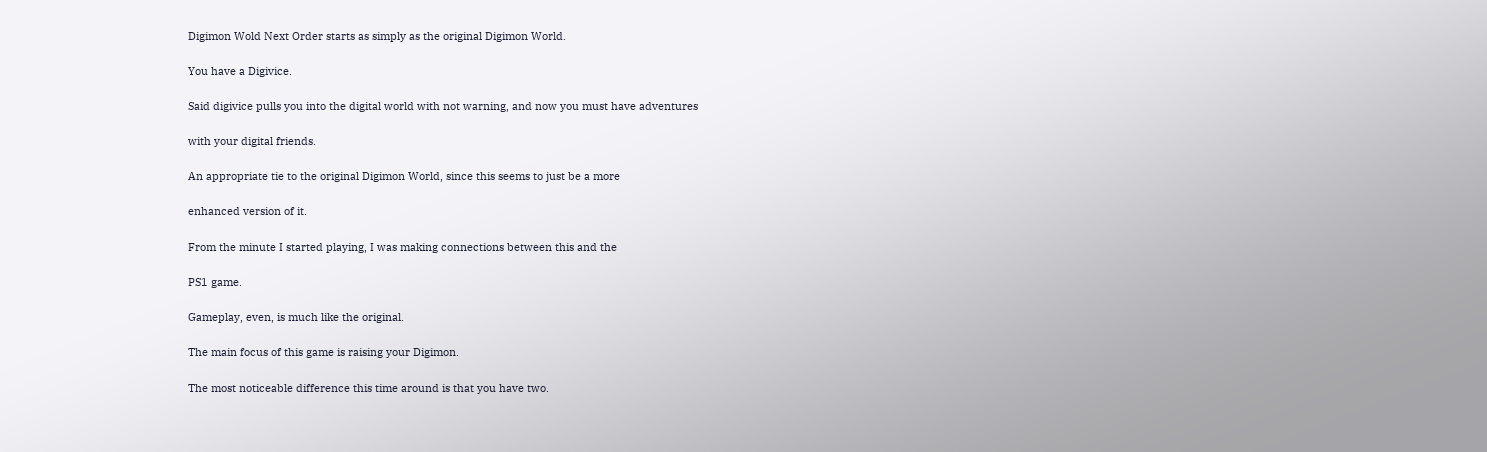Digimon Wold Next Order starts as simply as the original Digimon World.

You have a Digivice.

Said digivice pulls you into the digital world with not warning, and now you must have adventures

with your digital friends.

An appropriate tie to the original Digimon World, since this seems to just be a more

enhanced version of it.

From the minute I started playing, I was making connections between this and the

PS1 game.

Gameplay, even, is much like the original.

The main focus of this game is raising your Digimon.

The most noticeable difference this time around is that you have two.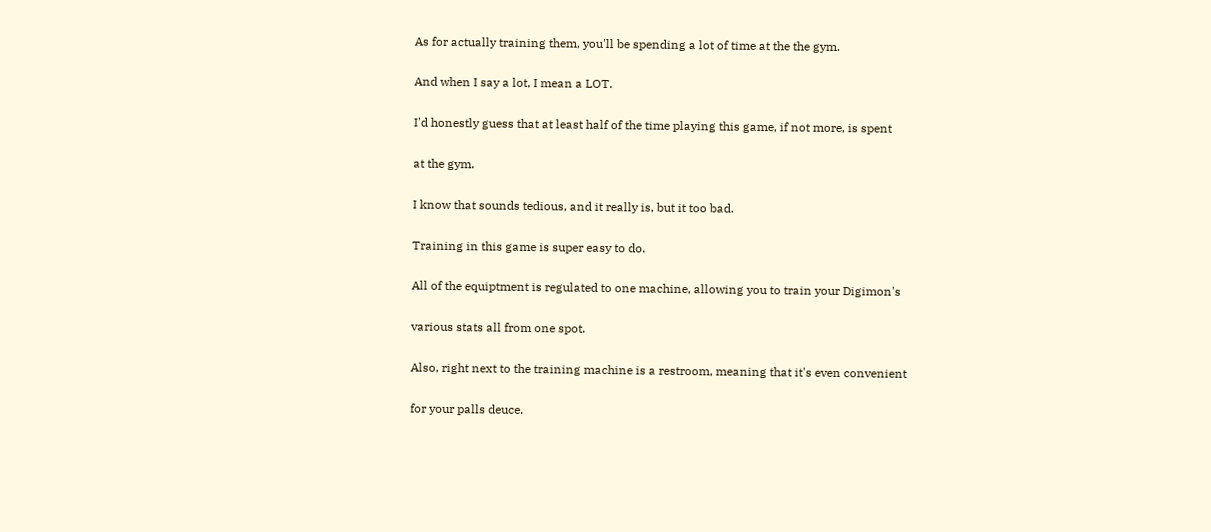As for actually training them, you'll be spending a lot of time at the the gym.

And when I say a lot, I mean a LOT.

I'd honestly guess that at least half of the time playing this game, if not more, is spent

at the gym.

I know that sounds tedious, and it really is, but it too bad.

Training in this game is super easy to do.

All of the equiptment is regulated to one machine, allowing you to train your Digimon's

various stats all from one spot.

Also, right next to the training machine is a restroom, meaning that it's even convenient

for your palls deuce.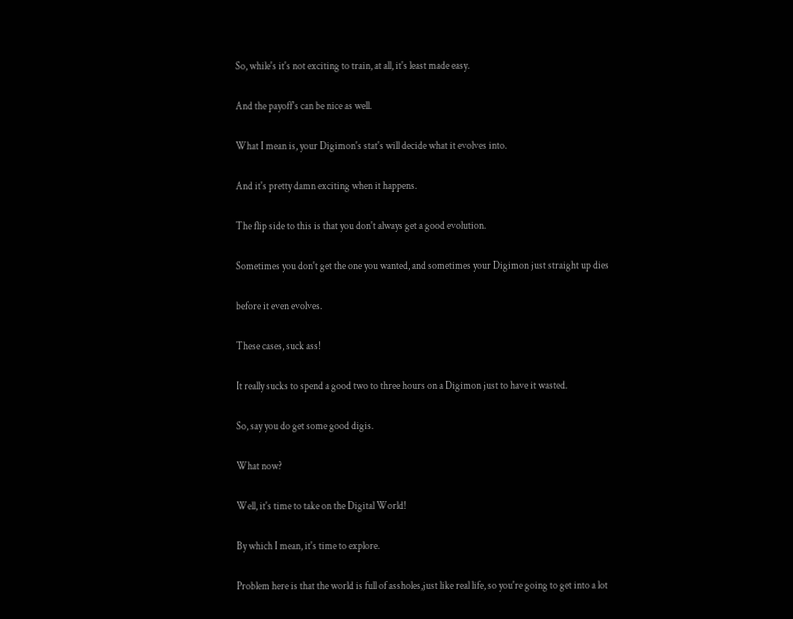So, while's it's not exciting to train, at all, it's least made easy.

And the payoff's can be nice as well.

What I mean is, your Digimon's stat's will decide what it evolves into.

And it's pretty damn exciting when it happens.

The flip side to this is that you don't always get a good evolution.

Sometimes you don't get the one you wanted, and sometimes your Digimon just straight up dies

before it even evolves.

These cases, suck ass!

It really sucks to spend a good two to three hours on a Digimon just to have it wasted.

So, say you do get some good digis.

What now?

Well, it's time to take on the Digital World!

By which I mean, it's time to explore.

Problem here is that the world is full of assholes,just like real life, so you're going to get into a lot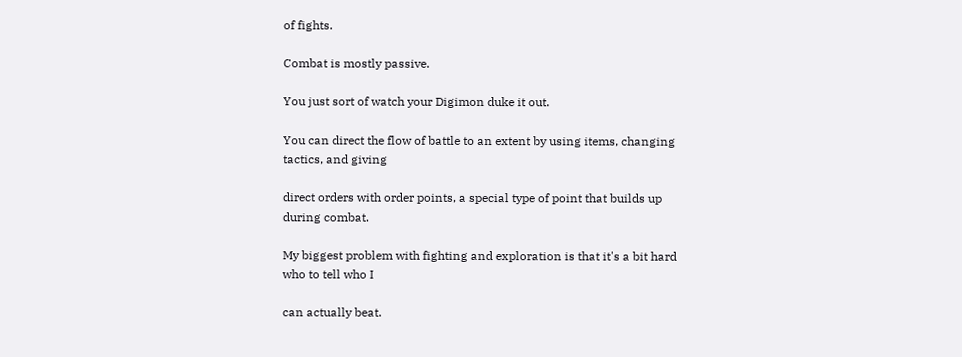of fights.

Combat is mostly passive.

You just sort of watch your Digimon duke it out.

You can direct the flow of battle to an extent by using items, changing tactics, and giving

direct orders with order points, a special type of point that builds up during combat.

My biggest problem with fighting and exploration is that it's a bit hard who to tell who I

can actually beat.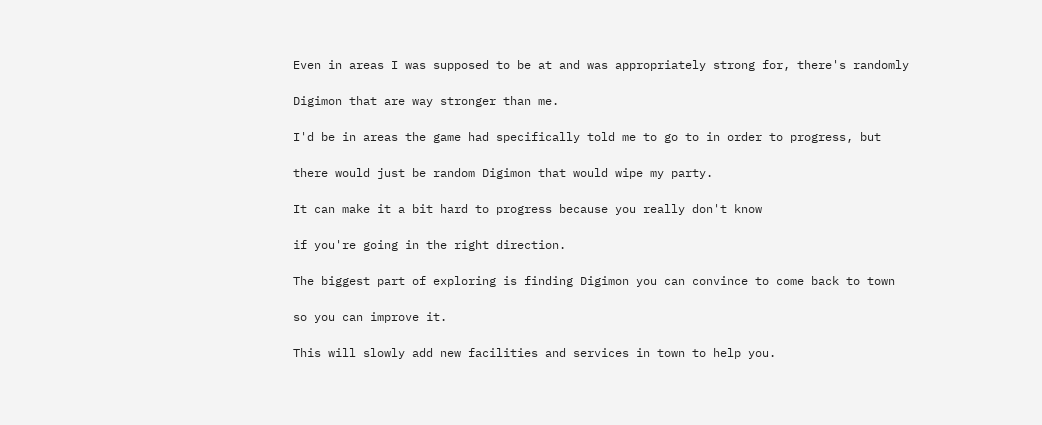Even in areas I was supposed to be at and was appropriately strong for, there's randomly

Digimon that are way stronger than me.

I'd be in areas the game had specifically told me to go to in order to progress, but

there would just be random Digimon that would wipe my party.

It can make it a bit hard to progress because you really don't know

if you're going in the right direction.

The biggest part of exploring is finding Digimon you can convince to come back to town

so you can improve it.

This will slowly add new facilities and services in town to help you.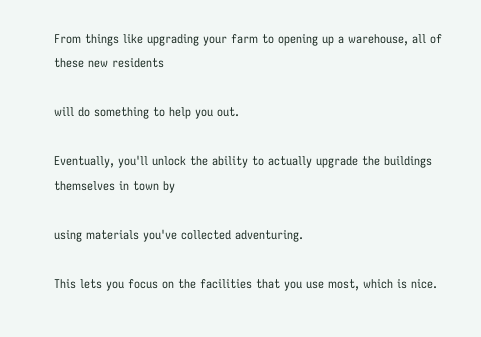From things like upgrading your farm to opening up a warehouse, all of these new residents

will do something to help you out.

Eventually, you'll unlock the ability to actually upgrade the buildings themselves in town by

using materials you've collected adventuring.

This lets you focus on the facilities that you use most, which is nice.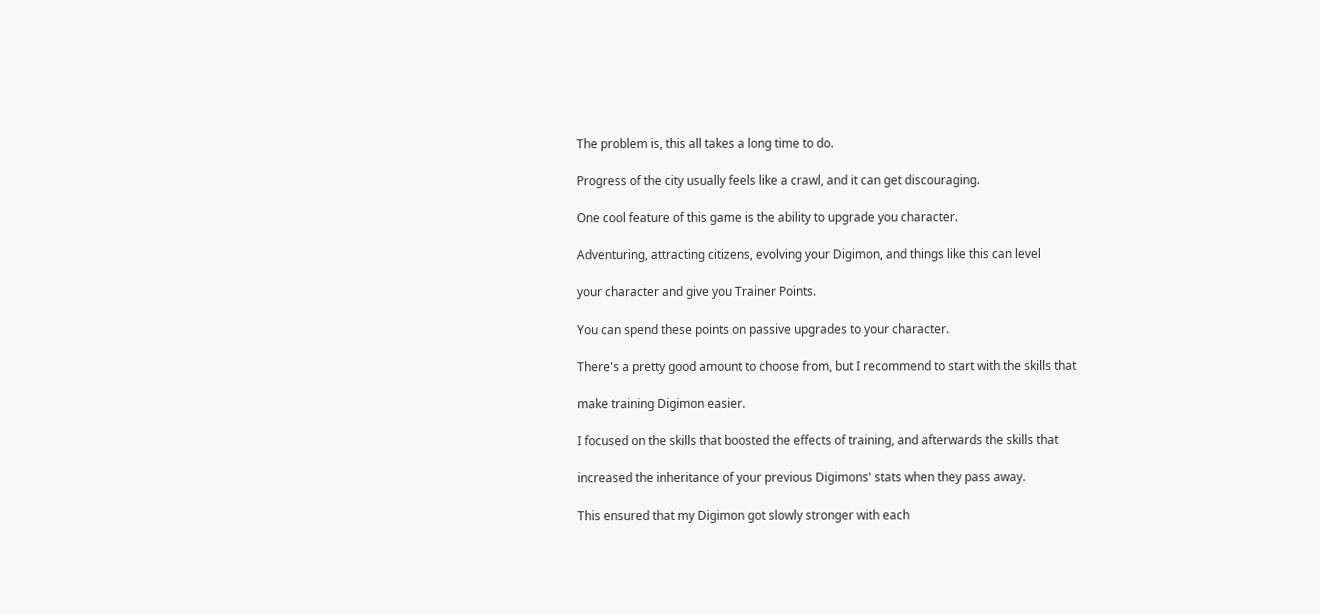The problem is, this all takes a long time to do.

Progress of the city usually feels like a crawl, and it can get discouraging.

One cool feature of this game is the ability to upgrade you character.

Adventuring, attracting citizens, evolving your Digimon, and things like this can level

your character and give you Trainer Points.

You can spend these points on passive upgrades to your character.

There's a pretty good amount to choose from, but I recommend to start with the skills that

make training Digimon easier.

I focused on the skills that boosted the effects of training, and afterwards the skills that

increased the inheritance of your previous Digimons' stats when they pass away.

This ensured that my Digimon got slowly stronger with each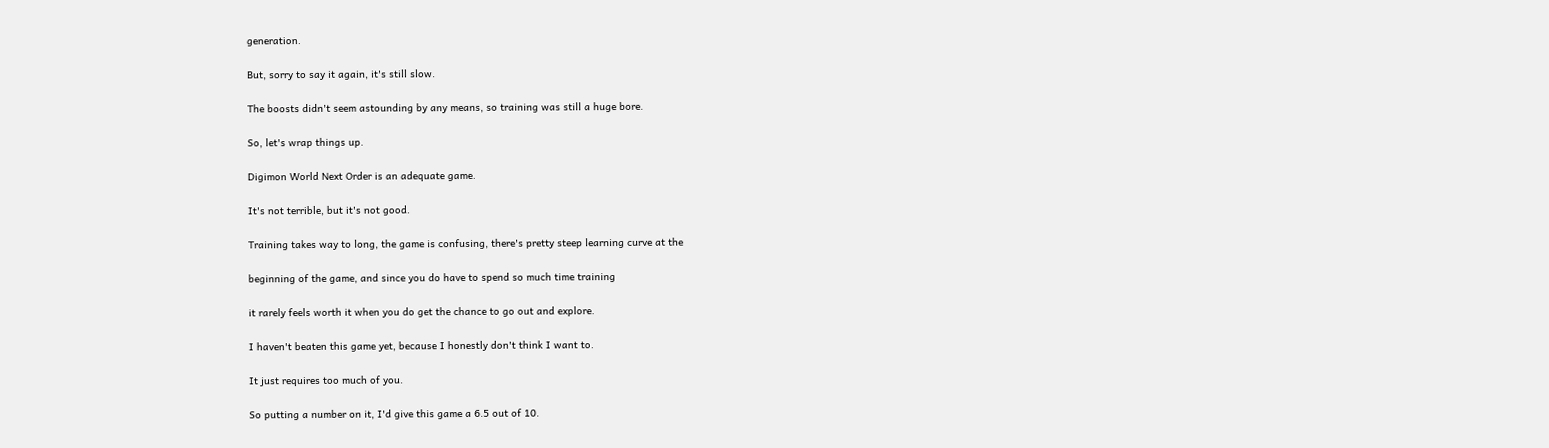generation.

But, sorry to say it again, it's still slow.

The boosts didn't seem astounding by any means, so training was still a huge bore.

So, let's wrap things up.

Digimon World Next Order is an adequate game.

It's not terrible, but it's not good.

Training takes way to long, the game is confusing, there's pretty steep learning curve at the

beginning of the game, and since you do have to spend so much time training

it rarely feels worth it when you do get the chance to go out and explore.

I haven't beaten this game yet, because I honestly don't think I want to.

It just requires too much of you.

So putting a number on it, I'd give this game a 6.5 out of 10.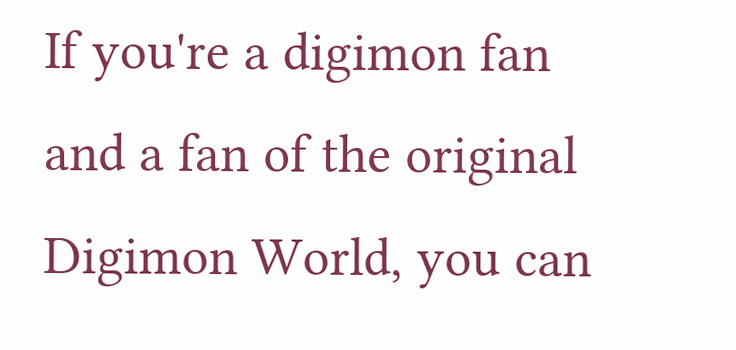If you're a digimon fan and a fan of the original Digimon World, you can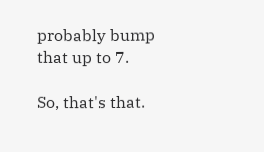probably bump that up to 7.

So, that's that.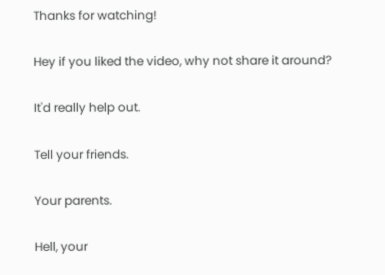Thanks for watching!

Hey if you liked the video, why not share it around?

It'd really help out.

Tell your friends.

Your parents.

Hell, your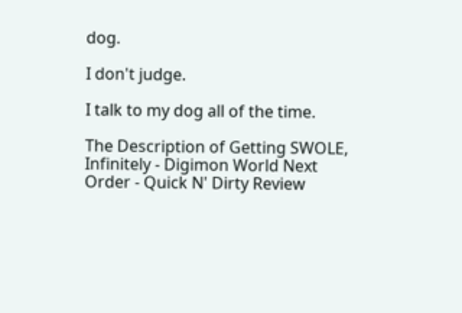dog.

I don't judge.

I talk to my dog all of the time.

The Description of Getting SWOLE, Infinitely - Digimon World Next Order - Quick N' Dirty Review